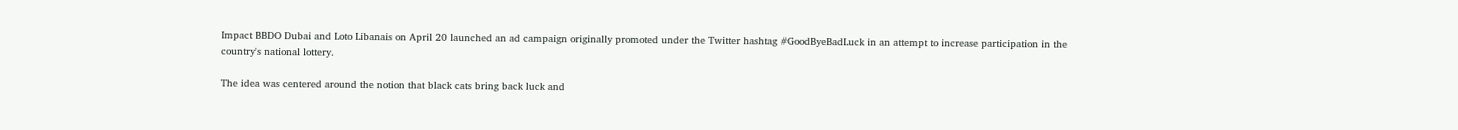Impact BBDO Dubai and Loto Libanais on April 20 launched an ad campaign originally promoted under the Twitter hashtag #GoodByeBadLuck in an attempt to increase participation in the country's national lottery.

The idea was centered around the notion that black cats bring back luck and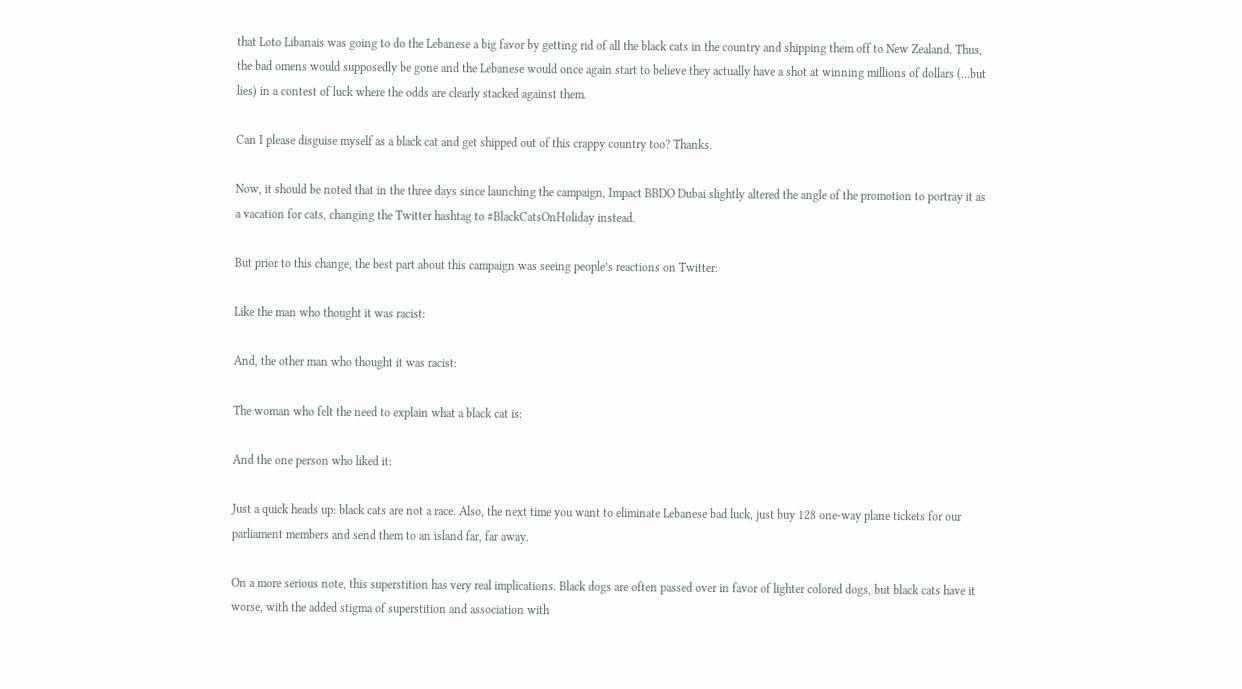that Loto Libanais was going to do the Lebanese a big favor by getting rid of all the black cats in the country and shipping them off to New Zealand. Thus, the bad omens would supposedly be gone and the Lebanese would once again start to believe they actually have a shot at winning millions of dollars (...but lies) in a contest of luck where the odds are clearly stacked against them.

Can I please disguise myself as a black cat and get shipped out of this crappy country too? Thanks.

Now, it should be noted that in the three days since launching the campaign, Impact BBDO Dubai slightly altered the angle of the promotion to portray it as a vacation for cats, changing the Twitter hashtag to #BlackCatsOnHoliday instead.

But prior to this change, the best part about this campaign was seeing people’s reactions on Twitter:

Like the man who thought it was racist:

And, the other man who thought it was racist:

The woman who felt the need to explain what a black cat is:

And the one person who liked it:

Just a quick heads up: black cats are not a race. Also, the next time you want to eliminate Lebanese bad luck, just buy 128 one-way plane tickets for our parliament members and send them to an island far, far away.

On a more serious note, this superstition has very real implications. Black dogs are often passed over in favor of lighter colored dogs, but black cats have it worse, with the added stigma of superstition and association with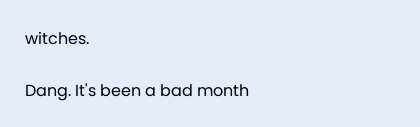witches.

Dang. It's been a bad month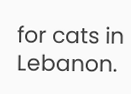for cats in Lebanon.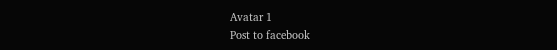Avatar 1
Post to facebook